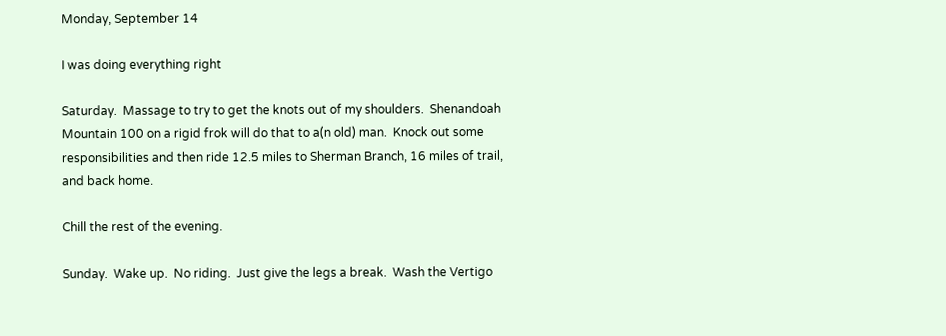Monday, September 14

I was doing everything right

Saturday.  Massage to try to get the knots out of my shoulders.  Shenandoah Mountain 100 on a rigid frok will do that to a(n old) man.  Knock out some responsibilities and then ride 12.5 miles to Sherman Branch, 16 miles of trail, and back home.

Chill the rest of the evening.

Sunday.  Wake up.  No riding.  Just give the legs a break.  Wash the Vertigo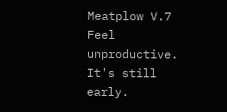Meatplow V.7  Feel unproductive.  It's still early.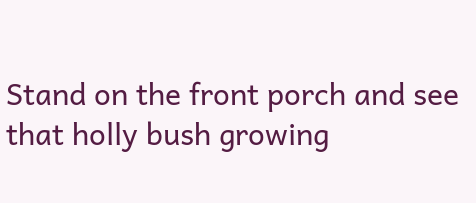Stand on the front porch and see that holly bush growing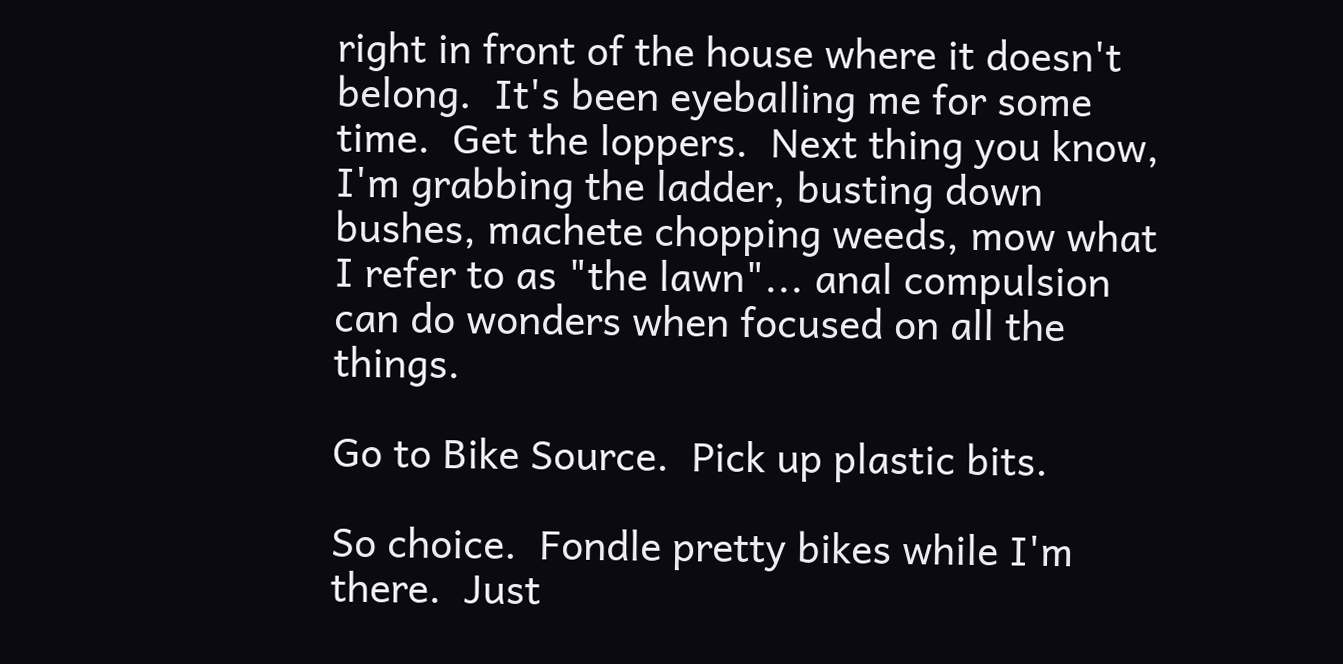right in front of the house where it doesn't belong.  It's been eyeballing me for some time.  Get the loppers.  Next thing you know, I'm grabbing the ladder, busting down bushes, machete chopping weeds, mow what I refer to as "the lawn"... anal compulsion can do wonders when focused on all the things.

Go to Bike Source.  Pick up plastic bits.

So choice.  Fondle pretty bikes while I'm there.  Just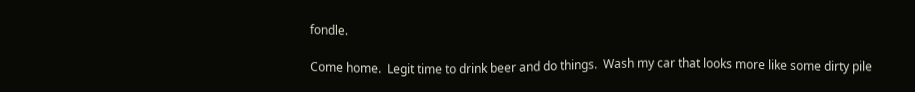fondle.

Come home.  Legit time to drink beer and do things.  Wash my car that looks more like some dirty pile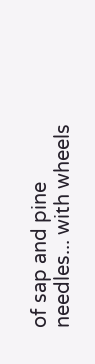of sap and pine needles... with wheels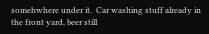somehwhere under it.  Car washing stuff already in the front yard, beer still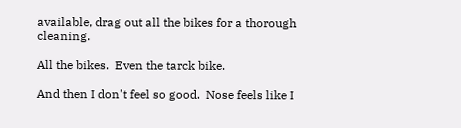available, drag out all the bikes for a thorough cleaning.

All the bikes.  Even the tarck bike.

And then I don't feel so good.  Nose feels like I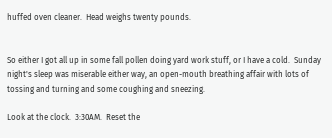huffed oven cleaner.  Head weighs twenty pounds.


So either I got all up in some fall pollen doing yard work stuff, or I have a cold.  Sunday night's sleep was miserable either way, an open-mouth breathing affair with lots of tossing and turning and some coughing and sneezing.

Look at the clock.  3:30AM.  Reset the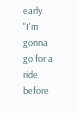early "I'm gonna go for a ride before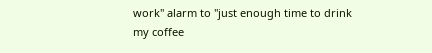work" alarm to "just enough time to drink my coffee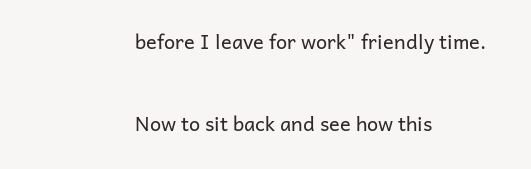before I leave for work" friendly time.

Now to sit back and see how this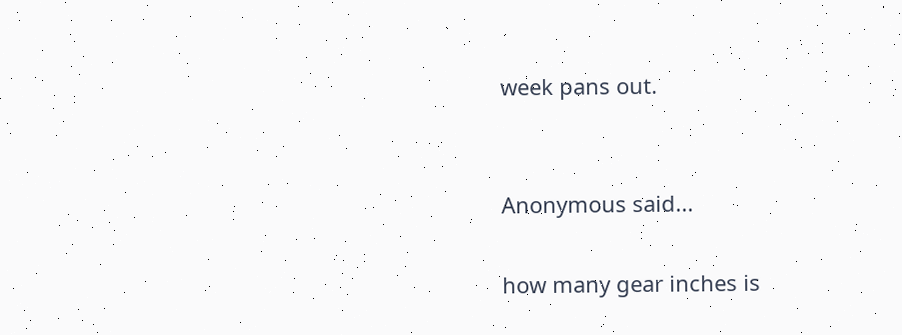week pans out.


Anonymous said...

how many gear inches is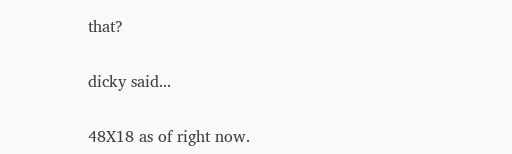that?

dicky said...

48X18 as of right now.